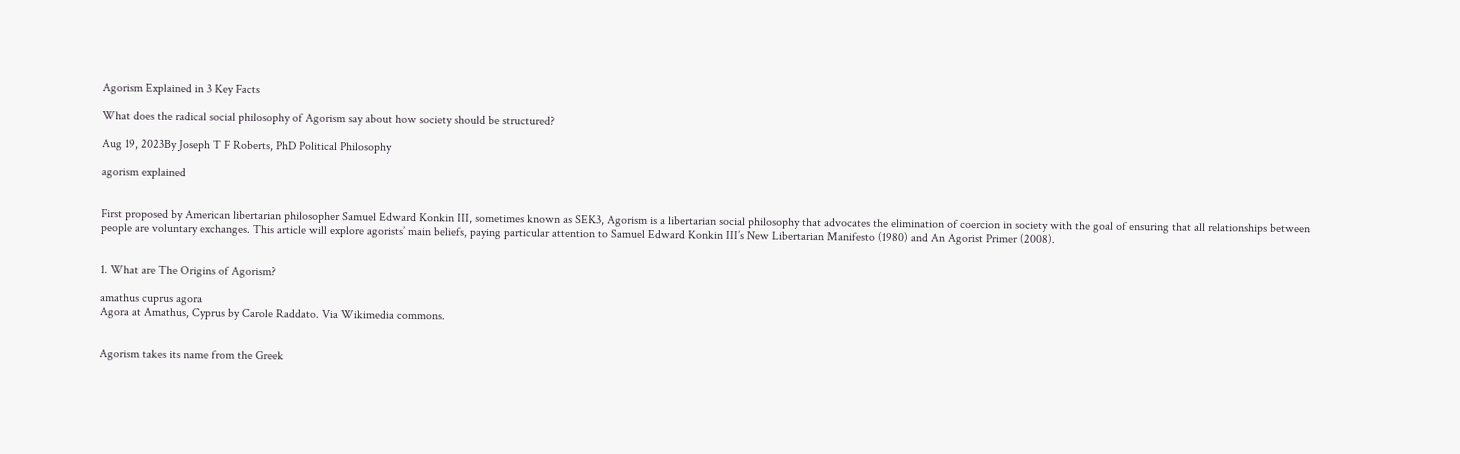Agorism Explained in 3 Key Facts

What does the radical social philosophy of Agorism say about how society should be structured?

Aug 19, 2023By Joseph T F Roberts, PhD Political Philosophy

agorism explained


First proposed by American libertarian philosopher Samuel Edward Konkin III, sometimes known as SEK3, Agorism is a libertarian social philosophy that advocates the elimination of coercion in society with the goal of ensuring that all relationships between people are voluntary exchanges. This article will explore agorists’ main beliefs, paying particular attention to Samuel Edward Konkin III’s New Libertarian Manifesto (1980) and An Agorist Primer (2008).


1. What are The Origins of Agorism?

amathus cuprus agora
Agora at Amathus, Cyprus by Carole Raddato. Via Wikimedia commons.


Agorism takes its name from the Greek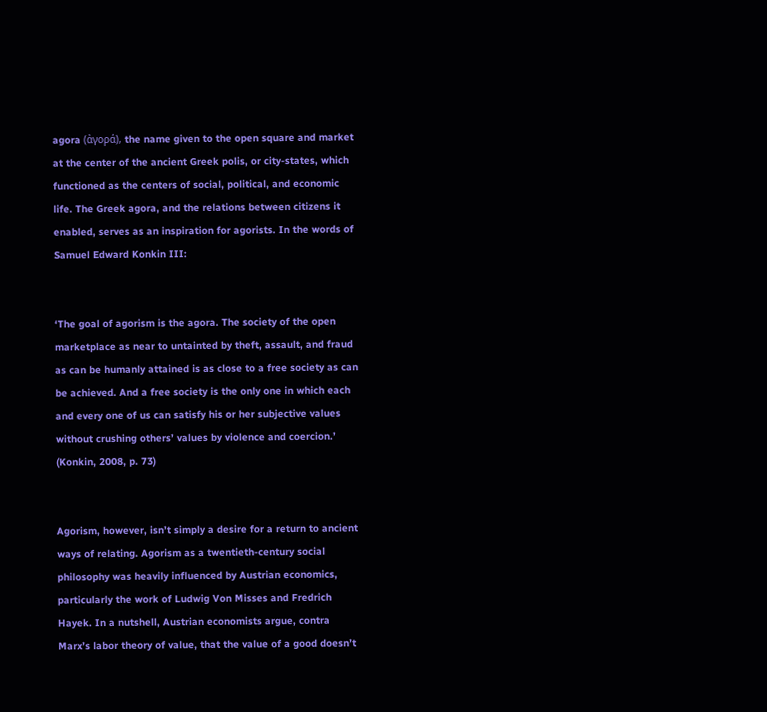agora (ἀγορά), the name given to the open square and market at the center of the ancient Greek polis, or city-states, which functioned as the centers of social, political, and economic life. The Greek agora, and the relations between citizens it enabled, serves as an inspiration for agorists. In the words of Samuel Edward Konkin III:


‘The goal of agorism is the agora. The society of the open marketplace as near to untainted by theft, assault, and fraud as can be humanly attained is as close to a free society as can be achieved. And a free society is the only one in which each and every one of us can satisfy his or her subjective values without crushing others’ values by violence and coercion.’
(Konkin, 2008, p. 73)


Agorism, however, isn’t simply a desire for a return to ancient ways of relating. Agorism as a twentieth-century social philosophy was heavily influenced by Austrian economics, particularly the work of Ludwig Von Misses and Fredrich Hayek. In a nutshell, Austrian economists argue, contra Marx’s labor theory of value, that the value of a good doesn’t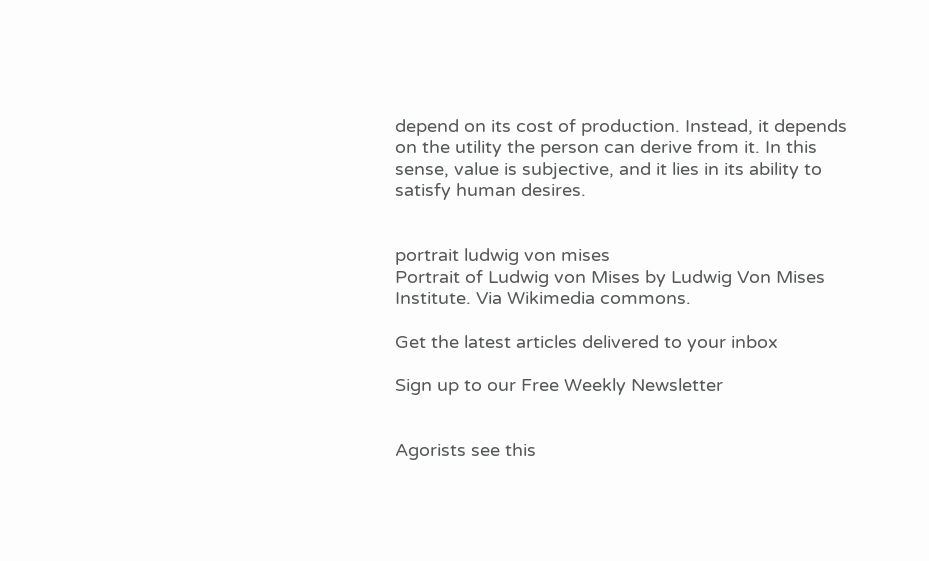depend on its cost of production. Instead, it depends on the utility the person can derive from it. In this sense, value is subjective, and it lies in its ability to satisfy human desires.


portrait ludwig von mises
Portrait of Ludwig von Mises by Ludwig Von Mises Institute. Via Wikimedia commons.

Get the latest articles delivered to your inbox

Sign up to our Free Weekly Newsletter


Agorists see this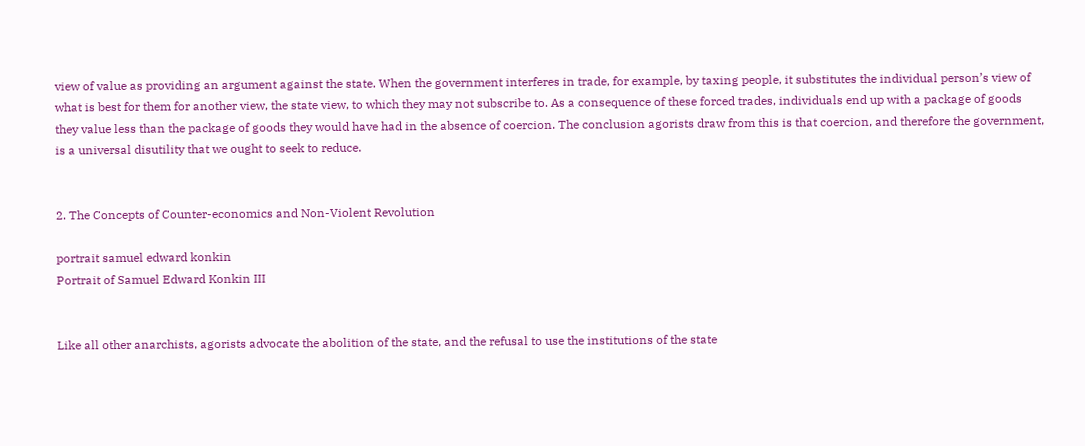view of value as providing an argument against the state. When the government interferes in trade, for example, by taxing people, it substitutes the individual person’s view of what is best for them for another view, the state view, to which they may not subscribe to. As a consequence of these forced trades, individuals end up with a package of goods they value less than the package of goods they would have had in the absence of coercion. The conclusion agorists draw from this is that coercion, and therefore the government, is a universal disutility that we ought to seek to reduce.


2. The Concepts of Counter-economics and Non-Violent Revolution

portrait samuel edward konkin
Portrait of Samuel Edward Konkin III


Like all other anarchists, agorists advocate the abolition of the state, and the refusal to use the institutions of the state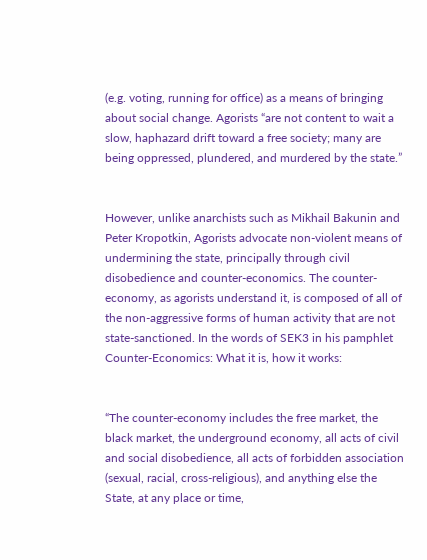(e.g. voting, running for office) as a means of bringing about social change. Agorists “are not content to wait a slow, haphazard drift toward a free society; many are being oppressed, plundered, and murdered by the state.”


However, unlike anarchists such as Mikhail Bakunin and Peter Kropotkin, Agorists advocate non-violent means of undermining the state, principally through civil disobedience and counter-economics. The counter-economy, as agorists understand it, is composed of all of the non-aggressive forms of human activity that are not state-sanctioned. In the words of SEK3 in his pamphlet Counter-Economics: What it is, how it works:


“The counter-economy includes the free market, the black market, the underground economy, all acts of civil and social disobedience, all acts of forbidden association (sexual, racial, cross-religious), and anything else the State, at any place or time,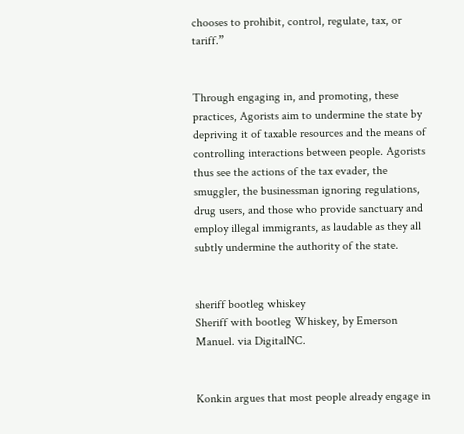chooses to prohibit, control, regulate, tax, or tariff.”


Through engaging in, and promoting, these practices, Agorists aim to undermine the state by depriving it of taxable resources and the means of controlling interactions between people. Agorists thus see the actions of the tax evader, the smuggler, the businessman ignoring regulations, drug users, and those who provide sanctuary and employ illegal immigrants, as laudable as they all subtly undermine the authority of the state.


sheriff bootleg whiskey
Sheriff with bootleg Whiskey, by Emerson Manuel. via DigitalNC.


Konkin argues that most people already engage in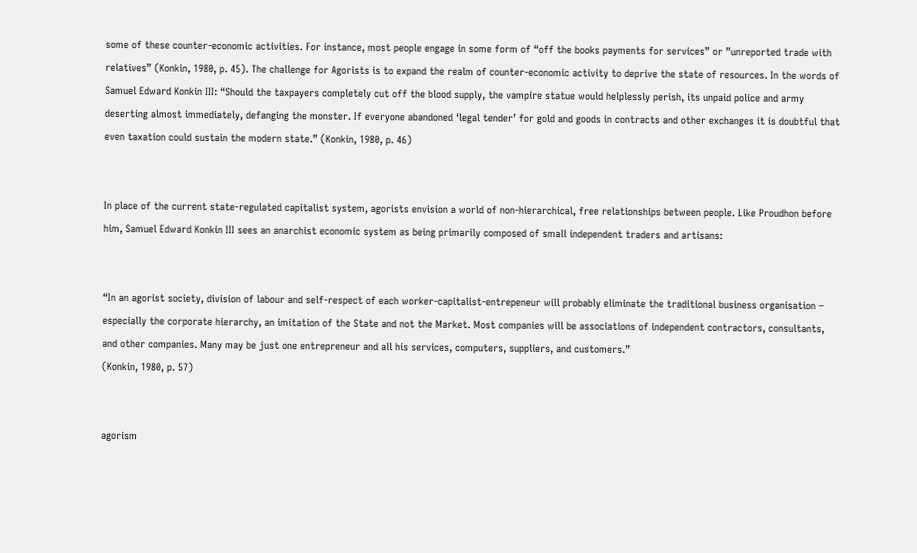some of these counter-economic activities. For instance, most people engage in some form of “off the books payments for services” or ”unreported trade with relatives” (Konkin, 1980, p. 45). The challenge for Agorists is to expand the realm of counter-economic activity to deprive the state of resources. In the words of Samuel Edward Konkin III: “Should the taxpayers completely cut off the blood supply, the vampire statue would helplessly perish, its unpaid police and army deserting almost immediately, defanging the monster. If everyone abandoned ‘legal tender’ for gold and goods in contracts and other exchanges it is doubtful that even taxation could sustain the modern state.” (Konkin, 1980, p. 46)


In place of the current state-regulated capitalist system, agorists envision a world of non-hierarchical, free relationships between people. Like Proudhon before him, Samuel Edward Konkin III sees an anarchist economic system as being primarily composed of small independent traders and artisans:


“In an agorist society, division of labour and self-respect of each worker-capitalist-entrepeneur will probably eliminate the traditional business organisation – especially the corporate hierarchy, an imitation of the State and not the Market. Most companies will be associations of independent contractors, consultants, and other companies. Many may be just one entrepreneur and all his services, computers, suppliers, and customers.”
(Konkin, 1980, p. 57)


agorism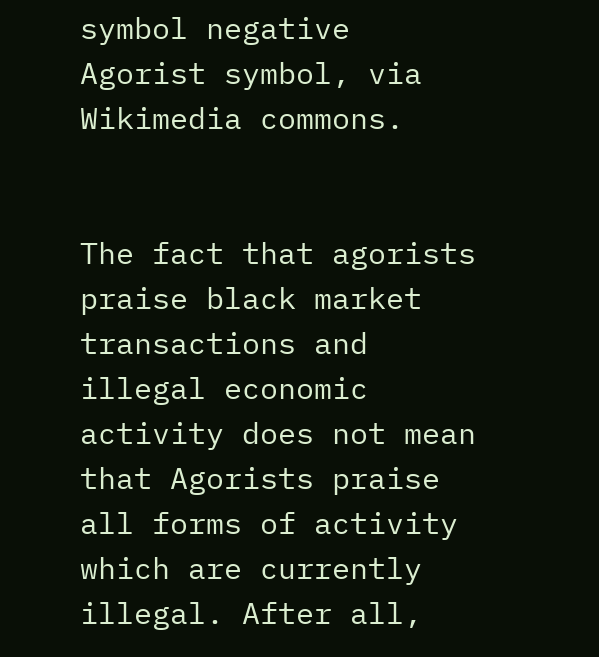symbol negative
Agorist symbol, via Wikimedia commons.


The fact that agorists praise black market transactions and illegal economic activity does not mean that Agorists praise all forms of activity which are currently illegal. After all,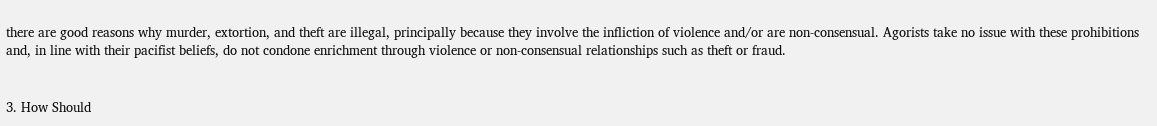there are good reasons why murder, extortion, and theft are illegal, principally because they involve the infliction of violence and/or are non-consensual. Agorists take no issue with these prohibitions and, in line with their pacifist beliefs, do not condone enrichment through violence or non-consensual relationships such as theft or fraud.


3. How Should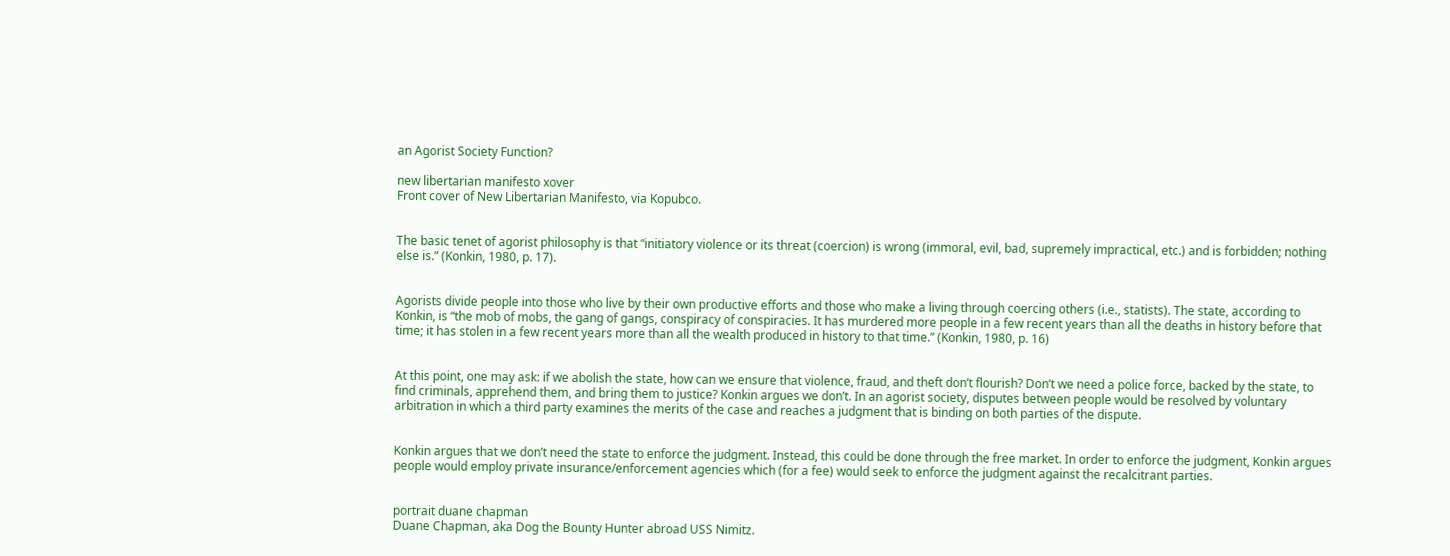an Agorist Society Function?

new libertarian manifesto xover
Front cover of New Libertarian Manifesto, via Kopubco.


The basic tenet of agorist philosophy is that “initiatory violence or its threat (coercion) is wrong (immoral, evil, bad, supremely impractical, etc.) and is forbidden; nothing else is.” (Konkin, 1980, p. 17).


Agorists divide people into those who live by their own productive efforts and those who make a living through coercing others (i.e., statists). The state, according to Konkin, is “the mob of mobs, the gang of gangs, conspiracy of conspiracies. It has murdered more people in a few recent years than all the deaths in history before that time; it has stolen in a few recent years more than all the wealth produced in history to that time.” (Konkin, 1980, p. 16)


At this point, one may ask: if we abolish the state, how can we ensure that violence, fraud, and theft don’t flourish? Don’t we need a police force, backed by the state, to find criminals, apprehend them, and bring them to justice? Konkin argues we don’t. In an agorist society, disputes between people would be resolved by voluntary arbitration in which a third party examines the merits of the case and reaches a judgment that is binding on both parties of the dispute.


Konkin argues that we don’t need the state to enforce the judgment. Instead, this could be done through the free market. In order to enforce the judgment, Konkin argues people would employ private insurance/enforcement agencies which (for a fee) would seek to enforce the judgment against the recalcitrant parties.


portrait duane chapman
Duane Chapman, aka Dog the Bounty Hunter abroad USS Nimitz.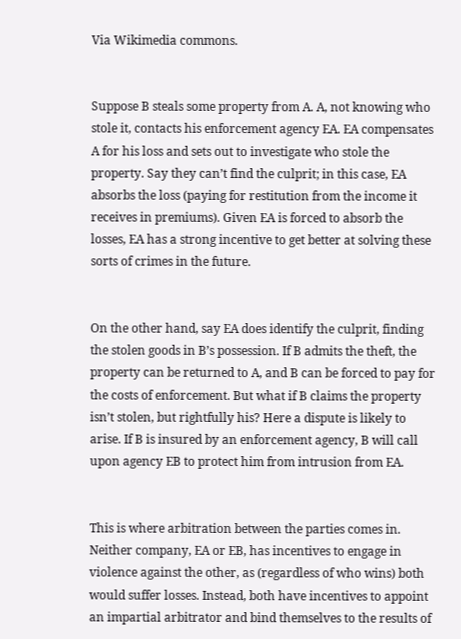Via Wikimedia commons.


Suppose B steals some property from A. A, not knowing who stole it, contacts his enforcement agency EA. EA compensates A for his loss and sets out to investigate who stole the property. Say they can’t find the culprit; in this case, EA absorbs the loss (paying for restitution from the income it receives in premiums). Given EA is forced to absorb the losses, EA has a strong incentive to get better at solving these sorts of crimes in the future.


On the other hand, say EA does identify the culprit, finding the stolen goods in B’s possession. If B admits the theft, the property can be returned to A, and B can be forced to pay for the costs of enforcement. But what if B claims the property isn’t stolen, but rightfully his? Here a dispute is likely to arise. If B is insured by an enforcement agency, B will call upon agency EB to protect him from intrusion from EA.


This is where arbitration between the parties comes in. Neither company, EA or EB, has incentives to engage in violence against the other, as (regardless of who wins) both would suffer losses. Instead, both have incentives to appoint an impartial arbitrator and bind themselves to the results of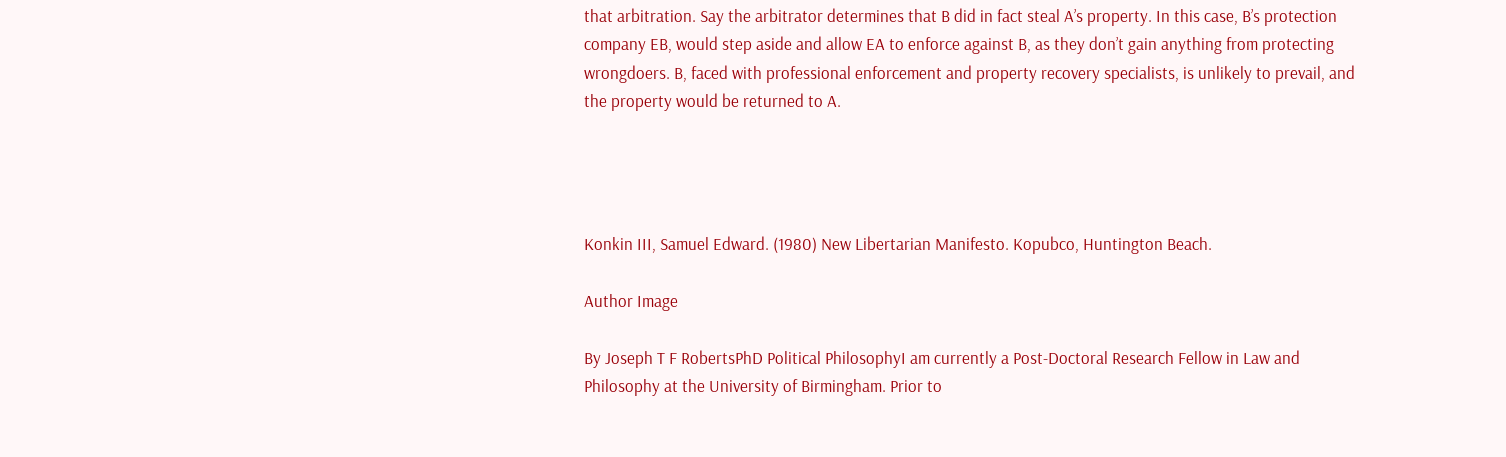that arbitration. Say the arbitrator determines that B did in fact steal A’s property. In this case, B’s protection company EB, would step aside and allow EA to enforce against B, as they don’t gain anything from protecting wrongdoers. B, faced with professional enforcement and property recovery specialists, is unlikely to prevail, and the property would be returned to A.




Konkin III, Samuel Edward. (1980) New Libertarian Manifesto. Kopubco, Huntington Beach.

Author Image

By Joseph T F RobertsPhD Political PhilosophyI am currently a Post-Doctoral Research Fellow in Law and Philosophy at the University of Birmingham. Prior to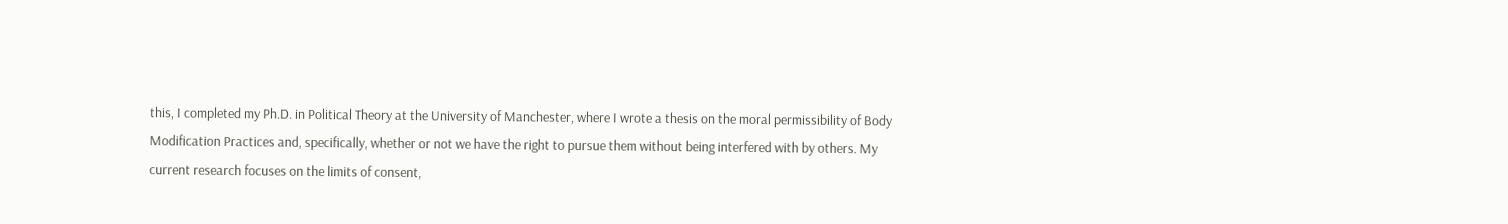this, I completed my Ph.D. in Political Theory at the University of Manchester, where I wrote a thesis on the moral permissibility of Body Modification Practices and, specifically, whether or not we have the right to pursue them without being interfered with by others. My current research focuses on the limits of consent,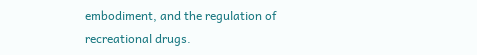embodiment, and the regulation of recreational drugs.